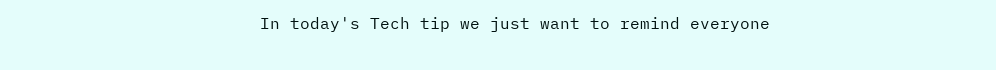In today's Tech tip we just want to remind everyone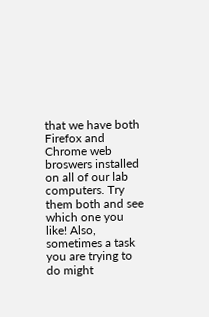that we have both Firefox and Chrome web broswers installed on all of our lab computers. Try them both and see which one you like! Also, sometimes a task you are trying to do might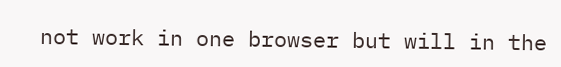not work in one browser but will in the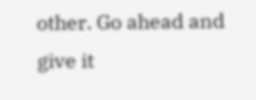other. Go ahead and give it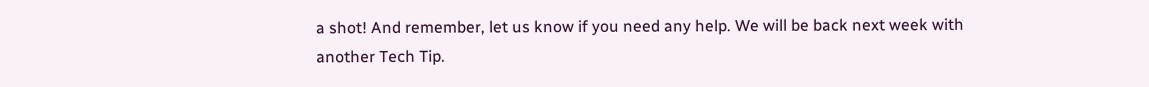a shot! And remember, let us know if you need any help. We will be back next week with another Tech Tip.